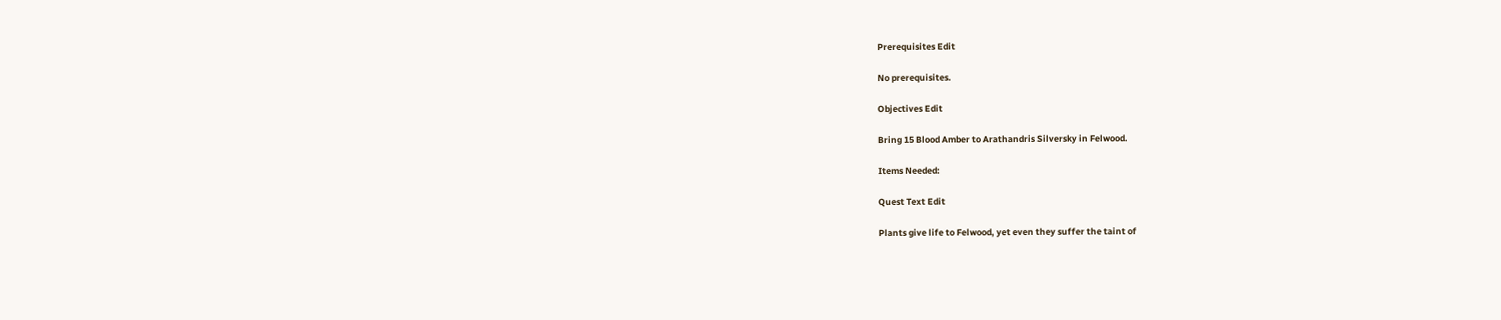Prerequisites Edit

No prerequisites.

Objectives Edit

Bring 15 Blood Amber to Arathandris Silversky in Felwood.

Items Needed:

Quest Text Edit

Plants give life to Felwood, yet even they suffer the taint of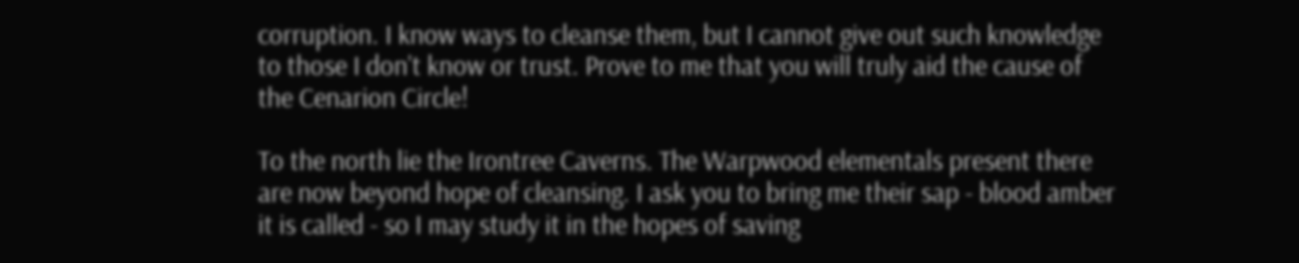corruption. I know ways to cleanse them, but I cannot give out such knowledge to those I don't know or trust. Prove to me that you will truly aid the cause of the Cenarion Circle!

To the north lie the Irontree Caverns. The Warpwood elementals present there are now beyond hope of cleansing. I ask you to bring me their sap - blood amber it is called - so I may study it in the hopes of saving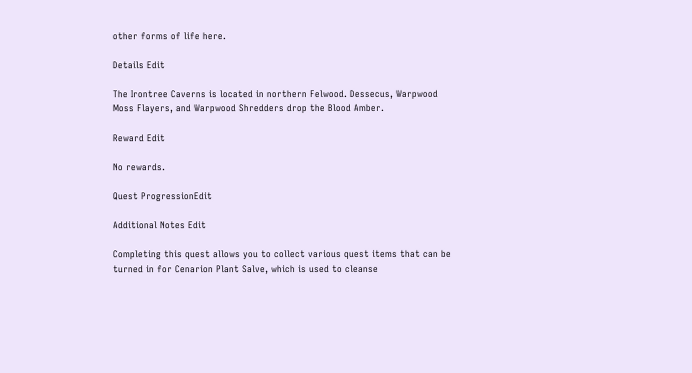other forms of life here.

Details Edit

The Irontree Caverns is located in northern Felwood. Dessecus, Warpwood Moss Flayers, and Warpwood Shredders drop the Blood Amber.

Reward Edit

No rewards.

Quest ProgressionEdit

Additional Notes Edit

Completing this quest allows you to collect various quest items that can be turned in for Cenarion Plant Salve, which is used to cleanse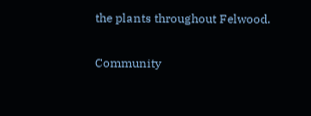the plants throughout Felwood.

Community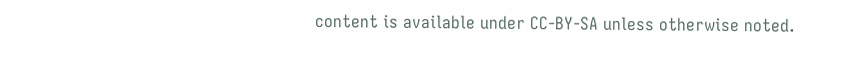content is available under CC-BY-SA unless otherwise noted.